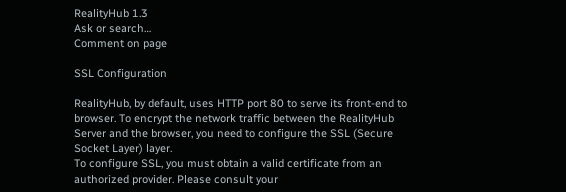RealityHub 1.3
Ask or search…
Comment on page

SSL Configuration

RealityHub, by default, uses HTTP port 80 to serve its front-end to browser. To encrypt the network traffic between the RealityHub Server and the browser, you need to configure the SSL (Secure Socket Layer) layer.
To configure SSL, you must obtain a valid certificate from an authorized provider. Please consult your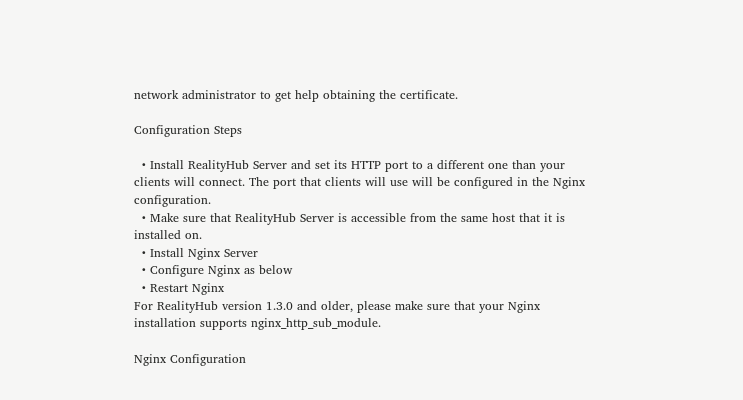network administrator to get help obtaining the certificate.

Configuration Steps

  • Install RealityHub Server and set its HTTP port to a different one than your clients will connect. The port that clients will use will be configured in the Nginx configuration.
  • Make sure that RealityHub Server is accessible from the same host that it is installed on.
  • Install Nginx Server
  • Configure Nginx as below
  • Restart Nginx
For RealityHub version 1.3.0 and older, please make sure that your Nginx installation supports nginx_http_sub_module.

Nginx Configuration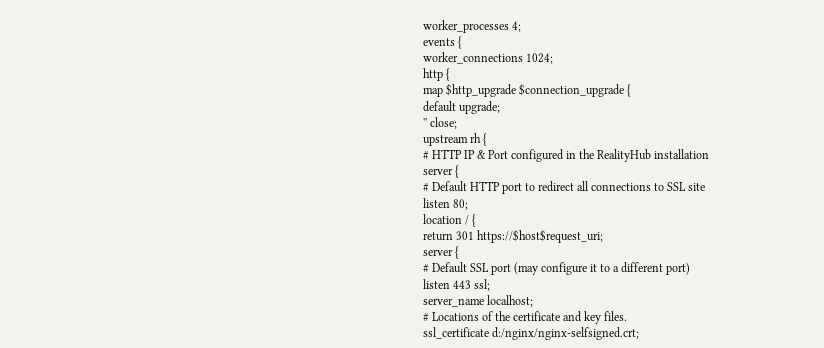worker_processes 4;
events {
worker_connections 1024;
http {
map $http_upgrade $connection_upgrade {
default upgrade;
'' close;
upstream rh {
# HTTP IP & Port configured in the RealityHub installation
server {
# Default HTTP port to redirect all connections to SSL site
listen 80;
location / {
return 301 https://$host$request_uri;
server {
# Default SSL port (may configure it to a different port)
listen 443 ssl;
server_name localhost;
# Locations of the certificate and key files.
ssl_certificate d:/nginx/nginx-selfsigned.crt;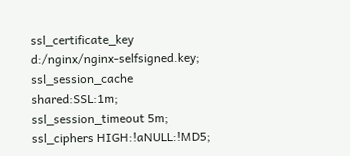ssl_certificate_key d:/nginx/nginx-selfsigned.key;
ssl_session_cache shared:SSL:1m;
ssl_session_timeout 5m;
ssl_ciphers HIGH:!aNULL:!MD5;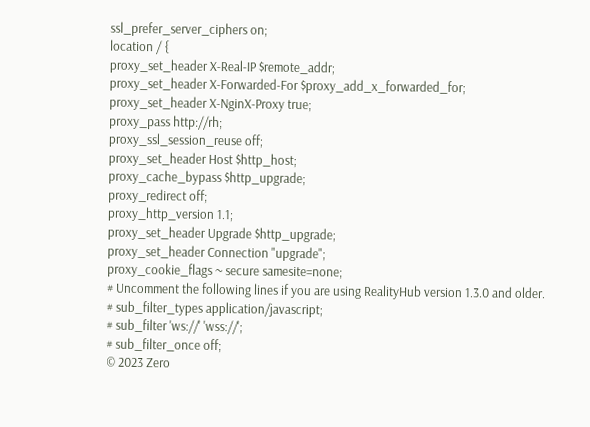ssl_prefer_server_ciphers on;
location / {
proxy_set_header X-Real-IP $remote_addr;
proxy_set_header X-Forwarded-For $proxy_add_x_forwarded_for;
proxy_set_header X-NginX-Proxy true;
proxy_pass http://rh;
proxy_ssl_session_reuse off;
proxy_set_header Host $http_host;
proxy_cache_bypass $http_upgrade;
proxy_redirect off;
proxy_http_version 1.1;
proxy_set_header Upgrade $http_upgrade;
proxy_set_header Connection "upgrade";
proxy_cookie_flags ~ secure samesite=none;
# Uncomment the following lines if you are using RealityHub version 1.3.0 and older.
# sub_filter_types application/javascript;
# sub_filter 'ws://' 'wss://';
# sub_filter_once off;
© 2023 Zero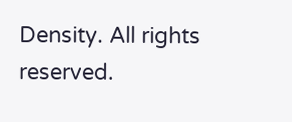Density. All rights reserved.